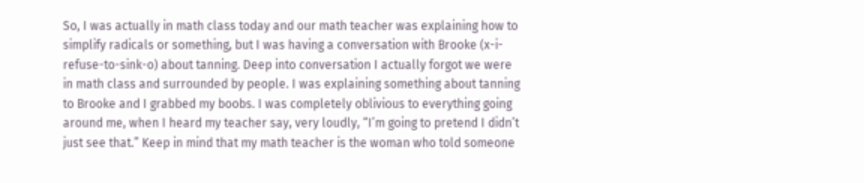So, I was actually in math class today and our math teacher was explaining how to simplify radicals or something, but I was having a conversation with Brooke (x-i-refuse-to-sink-o) about tanning. Deep into conversation I actually forgot we were in math class and surrounded by people. I was explaining something about tanning to Brooke and I grabbed my boobs. I was completely oblivious to everything going around me, when I heard my teacher say, very loudly, “I’m going to pretend I didn’t just see that.” Keep in mind that my math teacher is the woman who told someone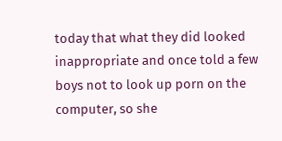today that what they did looked inappropriate and once told a few boys not to look up porn on the computer, so she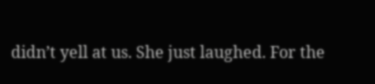didn’t yell at us. She just laughed. For the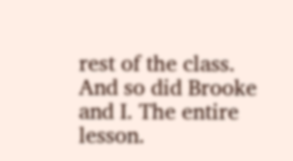rest of the class. And so did Brooke and I. The entire lesson.